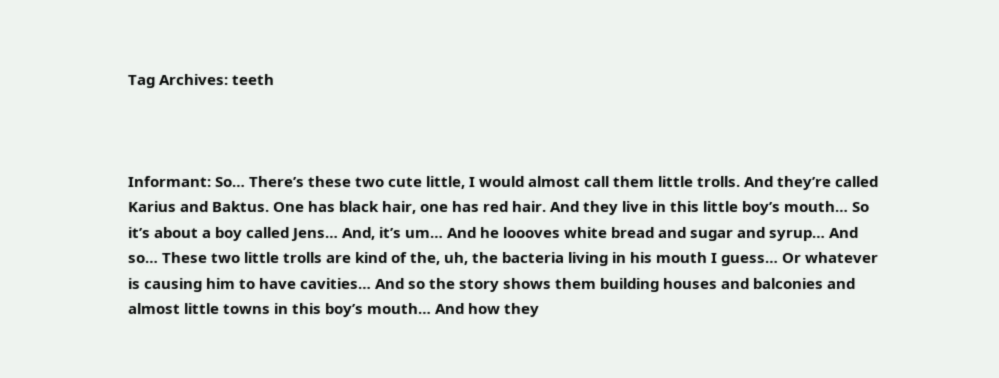Tag Archives: teeth



Informant: So… There’s these two cute little, I would almost call them little trolls. And they’re called Karius and Baktus. One has black hair, one has red hair. And they live in this little boy’s mouth… So it’s about a boy called Jens… And, it’s um… And he loooves white bread and sugar and syrup… And so… These two little trolls are kind of the, uh, the bacteria living in his mouth I guess… Or whatever is causing him to have cavities… And so the story shows them building houses and balconies and almost little towns in this boy’s mouth… And how they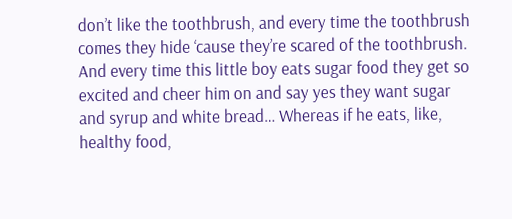don’t like the toothbrush, and every time the toothbrush comes they hide ‘cause they’re scared of the toothbrush. And every time this little boy eats sugar food they get so excited and cheer him on and say yes they want sugar and syrup and white bread… Whereas if he eats, like, healthy food,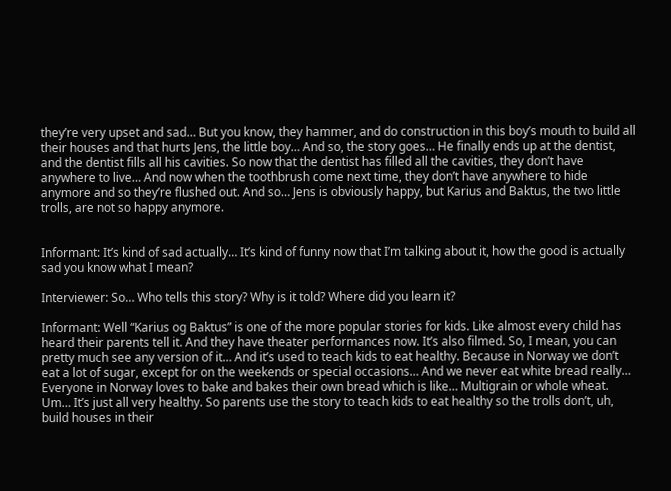they’re very upset and sad… But you know, they hammer, and do construction in this boy’s mouth to build all their houses and that hurts Jens, the little boy… And so, the story goes… He finally ends up at the dentist, and the dentist fills all his cavities. So now that the dentist has filled all the cavities, they don’t have anywhere to live… And now when the toothbrush come next time, they don’t have anywhere to hide anymore and so they’re flushed out. And so… Jens is obviously happy, but Karius and Baktus, the two little trolls, are not so happy anymore.


Informant: It’s kind of sad actually… It’s kind of funny now that I’m talking about it, how the good is actually sad you know what I mean?

Interviewer: So… Who tells this story? Why is it told? Where did you learn it?

Informant: Well “Karius og Baktus” is one of the more popular stories for kids. Like almost every child has heard their parents tell it. And they have theater performances now. It’s also filmed. So, I mean, you can pretty much see any version of it… And it’s used to teach kids to eat healthy. Because in Norway we don’t eat a lot of sugar, except for on the weekends or special occasions… And we never eat white bread really… Everyone in Norway loves to bake and bakes their own bread which is like… Multigrain or whole wheat. Um… It’s just all very healthy. So parents use the story to teach kids to eat healthy so the trolls don’t, uh, build houses in their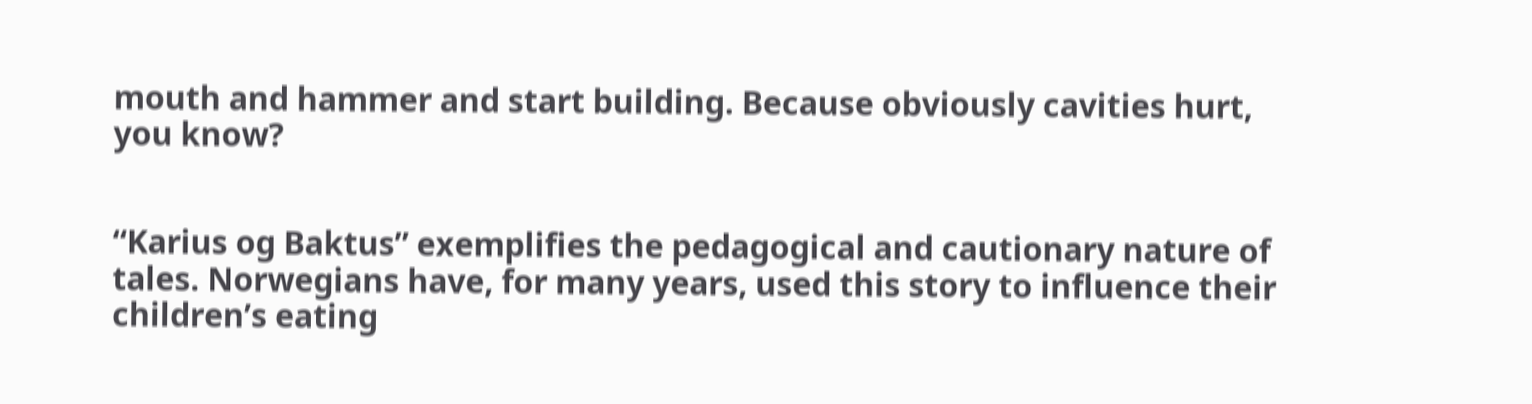mouth and hammer and start building. Because obviously cavities hurt, you know?


“Karius og Baktus” exemplifies the pedagogical and cautionary nature of tales. Norwegians have, for many years, used this story to influence their children’s eating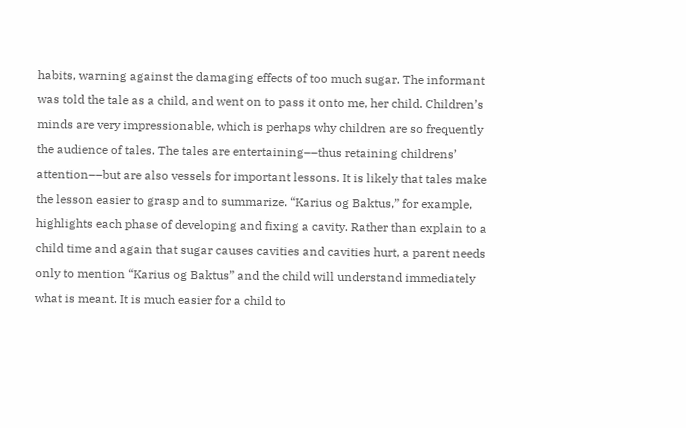habits, warning against the damaging effects of too much sugar. The informant was told the tale as a child, and went on to pass it onto me, her child. Children’s minds are very impressionable, which is perhaps why children are so frequently the audience of tales. The tales are entertaining––thus retaining childrens’ attention––but are also vessels for important lessons. It is likely that tales make the lesson easier to grasp and to summarize. “Karius og Baktus,” for example, highlights each phase of developing and fixing a cavity. Rather than explain to a child time and again that sugar causes cavities and cavities hurt, a parent needs only to mention “Karius og Baktus” and the child will understand immediately what is meant. It is much easier for a child to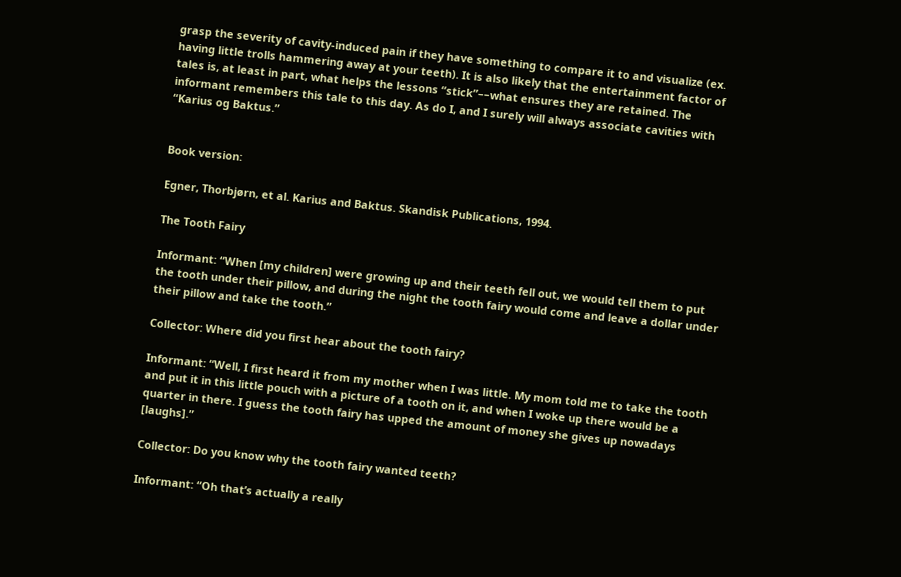grasp the severity of cavity-induced pain if they have something to compare it to and visualize (ex. having little trolls hammering away at your teeth). It is also likely that the entertainment factor of tales is, at least in part, what helps the lessons “stick”––what ensures they are retained. The informant remembers this tale to this day. As do I, and I surely will always associate cavities with “Karius og Baktus.”


Book version:

Egner, Thorbjørn, et al. Karius and Baktus. Skandisk Publications, 1994.

The Tooth Fairy

Informant: “When [my children] were growing up and their teeth fell out, we would tell them to put the tooth under their pillow, and during the night the tooth fairy would come and leave a dollar under their pillow and take the tooth.”

Collector: Where did you first hear about the tooth fairy?

Informant: “Well, I first heard it from my mother when I was little. My mom told me to take the tooth and put it in this little pouch with a picture of a tooth on it, and when I woke up there would be a quarter in there. I guess the tooth fairy has upped the amount of money she gives up nowadays [laughs].”

Collector: Do you know why the tooth fairy wanted teeth?

Informant: “Oh that’s actually a really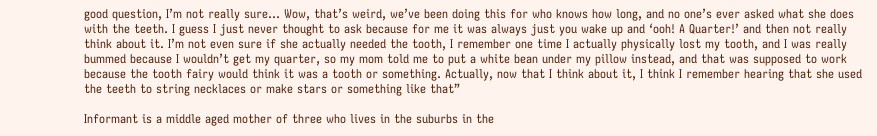good question, I’m not really sure… Wow, that’s weird, we’ve been doing this for who knows how long, and no one’s ever asked what she does with the teeth. I guess I just never thought to ask because for me it was always just you wake up and ‘ooh! A Quarter!’ and then not really think about it. I’m not even sure if she actually needed the tooth, I remember one time I actually physically lost my tooth, and I was really bummed because I wouldn’t get my quarter, so my mom told me to put a white bean under my pillow instead, and that was supposed to work because the tooth fairy would think it was a tooth or something. Actually, now that I think about it, I think I remember hearing that she used the teeth to string necklaces or make stars or something like that”

Informant is a middle aged mother of three who lives in the suburbs in the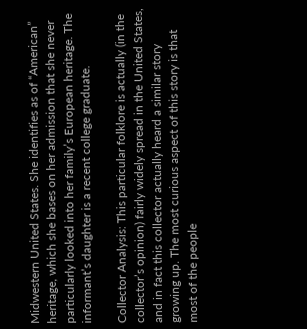Midwestern United States. She identifies as of “American” heritage, which she bases on her admission that she never particularly looked into her family’s European heritage. The informant’s daughter is a recent college graduate.

Collector Analysis: This particular folklore is actually (in the collector’s opinion) fairly widely spread in the United States, and in fact this collector actually heard a similar story growing up. The most curious aspect of this story is that most of the people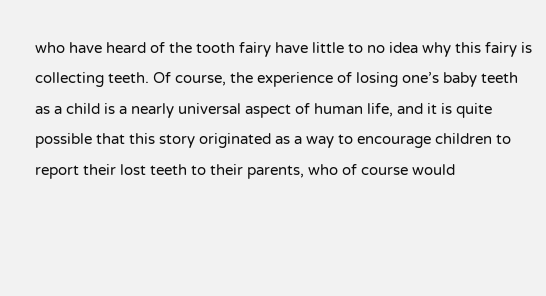who have heard of the tooth fairy have little to no idea why this fairy is collecting teeth. Of course, the experience of losing one’s baby teeth as a child is a nearly universal aspect of human life, and it is quite possible that this story originated as a way to encourage children to report their lost teeth to their parents, who of course would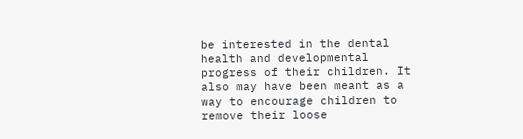be interested in the dental health and developmental progress of their children. It also may have been meant as a way to encourage children to remove their loose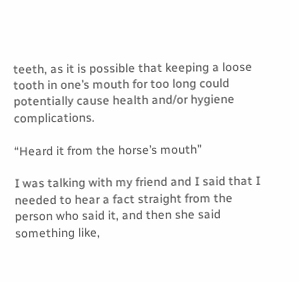teeth, as it is possible that keeping a loose tooth in one’s mouth for too long could potentially cause health and/or hygiene complications.

“Heard it from the horse’s mouth”

I was talking with my friend and I said that I needed to hear a fact straight from the person who said it, and then she said something like,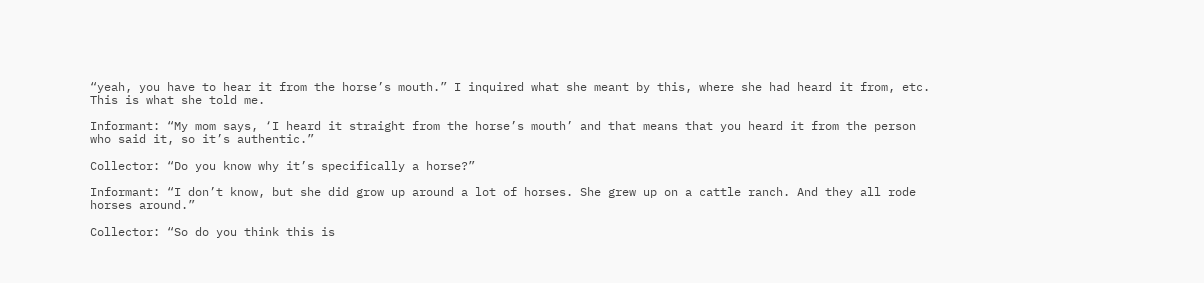“yeah, you have to hear it from the horse’s mouth.” I inquired what she meant by this, where she had heard it from, etc. This is what she told me.

Informant: “My mom says, ‘I heard it straight from the horse’s mouth’ and that means that you heard it from the person who said it, so it’s authentic.”

Collector: “Do you know why it’s specifically a horse?”

Informant: “I don’t know, but she did grow up around a lot of horses. She grew up on a cattle ranch. And they all rode horses around.”

Collector: “So do you think this is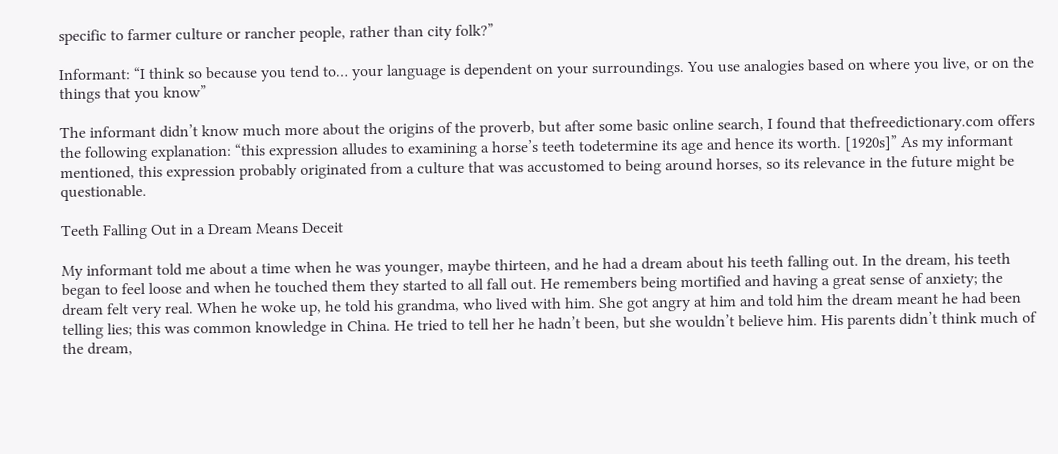specific to farmer culture or rancher people, rather than city folk?”

Informant: “I think so because you tend to… your language is dependent on your surroundings. You use analogies based on where you live, or on the things that you know”

The informant didn’t know much more about the origins of the proverb, but after some basic online search, I found that thefreedictionary.com offers the following explanation: “this expression alludes to examining a horse’s teeth todetermine its age and hence its worth. [1920s]” As my informant mentioned, this expression probably originated from a culture that was accustomed to being around horses, so its relevance in the future might be questionable.

Teeth Falling Out in a Dream Means Deceit

My informant told me about a time when he was younger, maybe thirteen, and he had a dream about his teeth falling out. In the dream, his teeth began to feel loose and when he touched them they started to all fall out. He remembers being mortified and having a great sense of anxiety; the dream felt very real. When he woke up, he told his grandma, who lived with him. She got angry at him and told him the dream meant he had been telling lies; this was common knowledge in China. He tried to tell her he hadn’t been, but she wouldn’t believe him. His parents didn’t think much of the dream,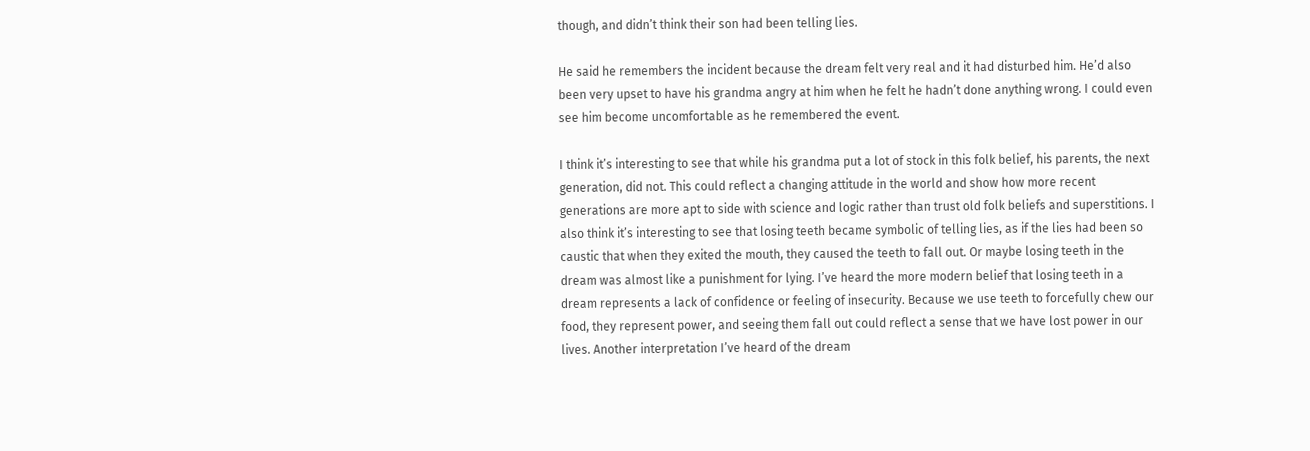though, and didn’t think their son had been telling lies.

He said he remembers the incident because the dream felt very real and it had disturbed him. He’d also been very upset to have his grandma angry at him when he felt he hadn’t done anything wrong. I could even see him become uncomfortable as he remembered the event.

I think it’s interesting to see that while his grandma put a lot of stock in this folk belief, his parents, the next generation, did not. This could reflect a changing attitude in the world and show how more recent generations are more apt to side with science and logic rather than trust old folk beliefs and superstitions. I also think it’s interesting to see that losing teeth became symbolic of telling lies, as if the lies had been so caustic that when they exited the mouth, they caused the teeth to fall out. Or maybe losing teeth in the dream was almost like a punishment for lying. I’ve heard the more modern belief that losing teeth in a dream represents a lack of confidence or feeling of insecurity. Because we use teeth to forcefully chew our food, they represent power, and seeing them fall out could reflect a sense that we have lost power in our lives. Another interpretation I’ve heard of the dream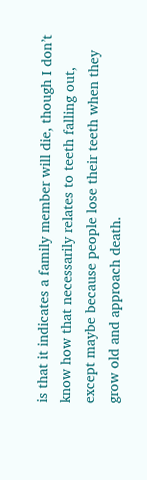is that it indicates a family member will die, though I don’t know how that necessarily relates to teeth falling out, except maybe because people lose their teeth when they grow old and approach death.